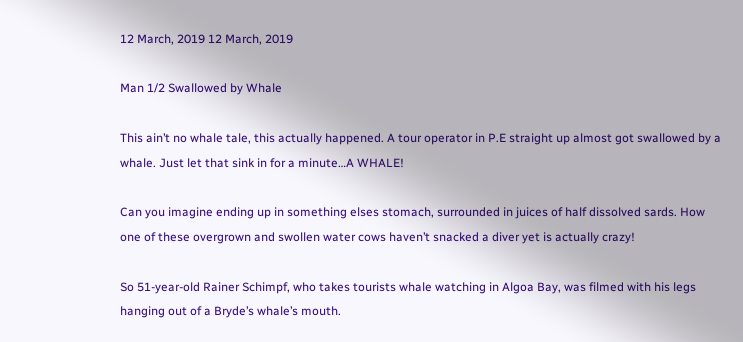12 March, 2019 12 March, 2019

Man 1/2 Swallowed by Whale

This ain’t no whale tale, this actually happened. A tour operator in P.E straight up almost got swallowed by a whale. Just let that sink in for a minute…A WHALE!

Can you imagine ending up in something elses stomach, surrounded in juices of half dissolved sards. How one of these overgrown and swollen water cows haven’t snacked a diver yet is actually crazy!

So 51-year-old Rainer Schimpf, who takes tourists whale watching in Algoa Bay, was filmed with his legs hanging out of a Bryde’s whale’s mouth.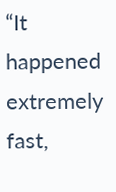“It happened extremely fast,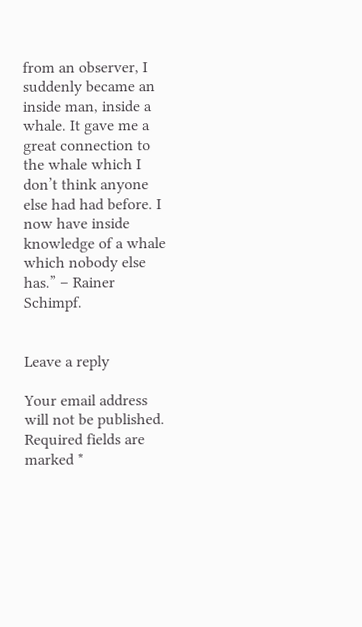from an observer, I suddenly became an inside man, inside a whale. It gave me a great connection to the whale which I don’t think anyone else had had before. I now have inside knowledge of a whale which nobody else has.” – Rainer Schimpf.


Leave a reply

Your email address will not be published. Required fields are marked *